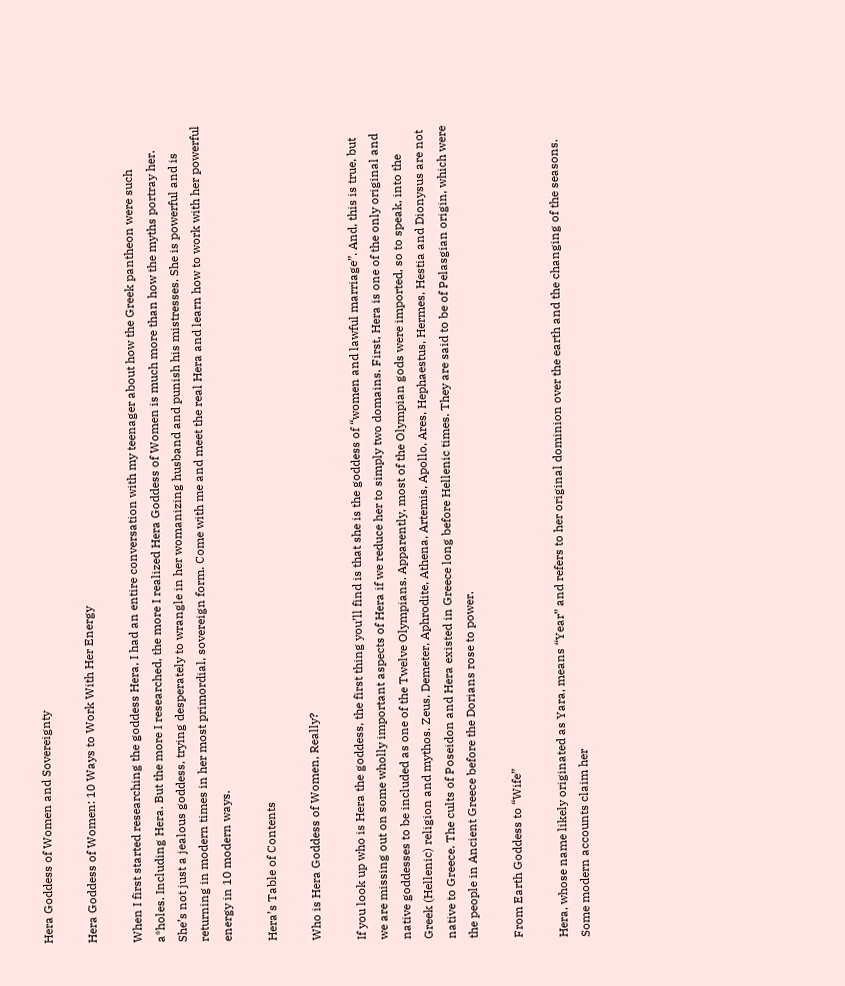Hera Goddess of Women and Sovereignty

Hera Goddess of Women: 10 Ways to Work With Her Energy

When I first started researching the goddess Hera, I had an entire conversation with my teenager about how the Greek pantheon were such a*holes. Including Hera. But the more I researched, the more I realized Hera Goddess of Women is much more than how the myths portray her. She’s not just a jealous goddess, trying desperately to wrangle in her womanizing husband and punish his mistresses. She is powerful and is returning in modern times in her most primordial, sovereign form. Come with me and meet the real Hera and learn how to work with her powerful energy in 10 modern ways.

Hera’s Table of Contents

Who is Hera Goddess of Women, Really?

If you look up who is Hera the goddess, the first thing you’ll find is that she is the goddess of “women and lawful marriage”. And, this is true, but we are missing out on some wholly important aspects of Hera if we reduce her to simply two domains. First, Hera is one of the only original and native goddesses to be included as one of the Twelve Olympians. Apparently, most of the Olympian gods were imported, so to speak, into the Greek (Hellenic) religion and mythos. Zeus, Demeter, Aphrodite, Athena, Artemis, Apollo, Ares, Hephaestus, Hermes, Hestia and Dionysus are not native to Greece. The cults of Poseidon and Hera existed in Greece long before Hellenic times. They are said to be of Pelasgian origin, which were the people in Ancient Greece before the Dorians rose to power.

From Earth Goddess to “Wife”

Hera, whose name likely originated as Yara, means “Year” and refers to her original dominion over the earth and the changing of the seasons. Some modern accounts claim her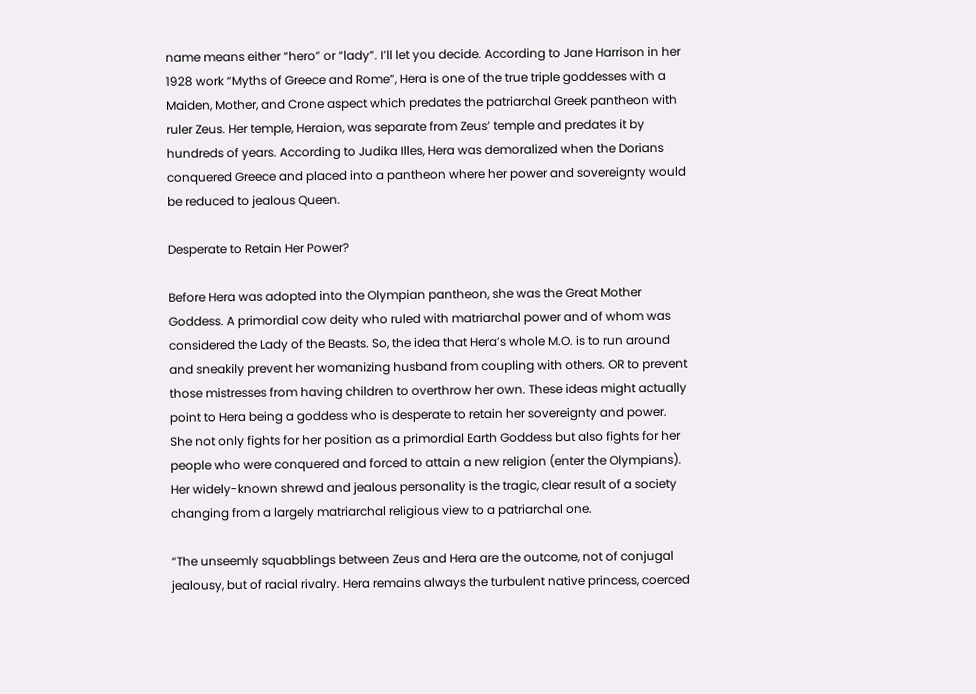name means either “hero” or “lady”. I’ll let you decide. According to Jane Harrison in her 1928 work “Myths of Greece and Rome”, Hera is one of the true triple goddesses with a Maiden, Mother, and Crone aspect which predates the patriarchal Greek pantheon with ruler Zeus. Her temple, Heraion, was separate from Zeus’ temple and predates it by hundreds of years. According to Judika Illes, Hera was demoralized when the Dorians conquered Greece and placed into a pantheon where her power and sovereignty would be reduced to jealous Queen.

Desperate to Retain Her Power?

Before Hera was adopted into the Olympian pantheon, she was the Great Mother Goddess. A primordial cow deity who ruled with matriarchal power and of whom was considered the Lady of the Beasts. So, the idea that Hera’s whole M.O. is to run around and sneakily prevent her womanizing husband from coupling with others. OR to prevent those mistresses from having children to overthrow her own. These ideas might actually point to Hera being a goddess who is desperate to retain her sovereignty and power. She not only fights for her position as a primordial Earth Goddess but also fights for her people who were conquered and forced to attain a new religion (enter the Olympians). Her widely-known shrewd and jealous personality is the tragic, clear result of a society changing from a largely matriarchal religious view to a patriarchal one.

“The unseemly squabblings between Zeus and Hera are the outcome, not of conjugal jealousy, but of racial rivalry. Hera remains always the turbulent native princess, coerced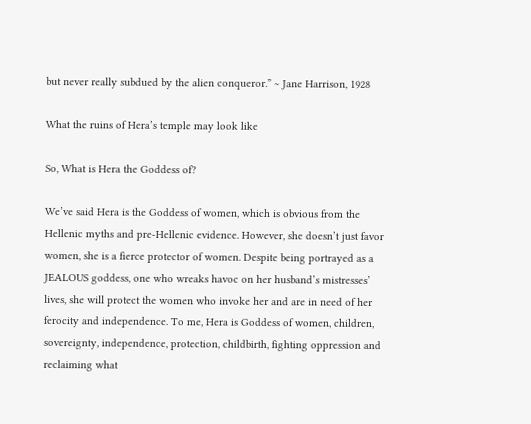but never really subdued by the alien conqueror.” ~ Jane Harrison, 1928

What the ruins of Hera’s temple may look like

So, What is Hera the Goddess of?

We’ve said Hera is the Goddess of women, which is obvious from the Hellenic myths and pre-Hellenic evidence. However, she doesn’t just favor women, she is a fierce protector of women. Despite being portrayed as a JEALOUS goddess, one who wreaks havoc on her husband’s mistresses’ lives, she will protect the women who invoke her and are in need of her ferocity and independence. To me, Hera is Goddess of women, children, sovereignty, independence, protection, childbirth, fighting oppression and reclaiming what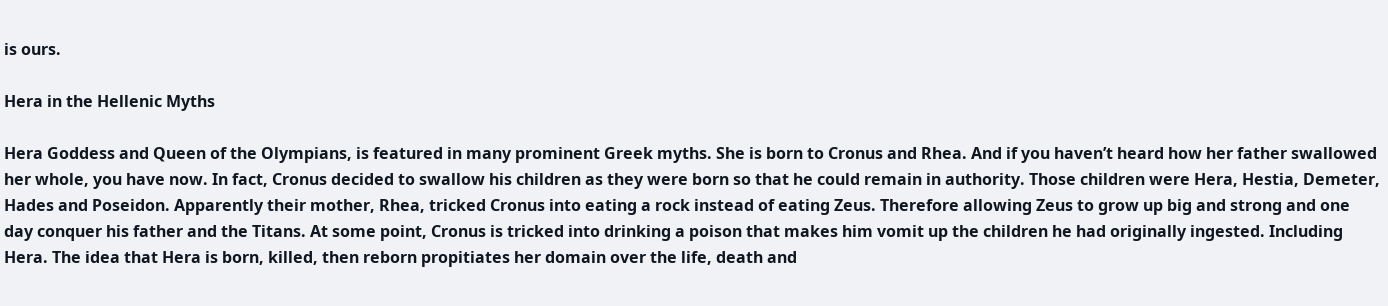is ours.

Hera in the Hellenic Myths

Hera Goddess and Queen of the Olympians, is featured in many prominent Greek myths. She is born to Cronus and Rhea. And if you haven’t heard how her father swallowed her whole, you have now. In fact, Cronus decided to swallow his children as they were born so that he could remain in authority. Those children were Hera, Hestia, Demeter, Hades and Poseidon. Apparently their mother, Rhea, tricked Cronus into eating a rock instead of eating Zeus. Therefore allowing Zeus to grow up big and strong and one day conquer his father and the Titans. At some point, Cronus is tricked into drinking a poison that makes him vomit up the children he had originally ingested. Including Hera. The idea that Hera is born, killed, then reborn propitiates her domain over the life, death and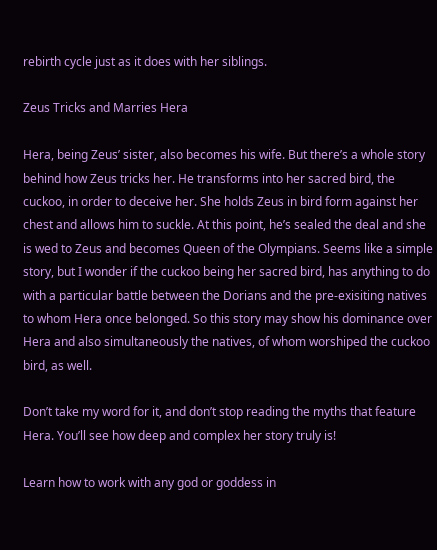rebirth cycle just as it does with her siblings.

Zeus Tricks and Marries Hera

Hera, being Zeus’ sister, also becomes his wife. But there’s a whole story behind how Zeus tricks her. He transforms into her sacred bird, the cuckoo, in order to deceive her. She holds Zeus in bird form against her chest and allows him to suckle. At this point, he’s sealed the deal and she is wed to Zeus and becomes Queen of the Olympians. Seems like a simple story, but I wonder if the cuckoo being her sacred bird, has anything to do with a particular battle between the Dorians and the pre-exisiting natives to whom Hera once belonged. So this story may show his dominance over Hera and also simultaneously the natives, of whom worshiped the cuckoo bird, as well.

Don’t take my word for it, and don’t stop reading the myths that feature Hera. You’ll see how deep and complex her story truly is!

Learn how to work with any god or goddess in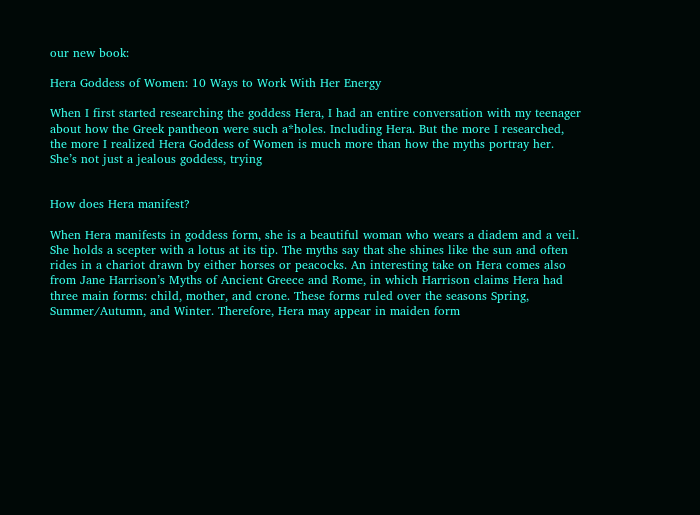our new book:

Hera Goddess of Women: 10 Ways to Work With Her Energy

When I first started researching the goddess Hera, I had an entire conversation with my teenager about how the Greek pantheon were such a*holes. Including Hera. But the more I researched, the more I realized Hera Goddess of Women is much more than how the myths portray her. She’s not just a jealous goddess, trying


How does Hera manifest?

When Hera manifests in goddess form, she is a beautiful woman who wears a diadem and a veil. She holds a scepter with a lotus at its tip. The myths say that she shines like the sun and often rides in a chariot drawn by either horses or peacocks. An interesting take on Hera comes also from Jane Harrison’s Myths of Ancient Greece and Rome, in which Harrison claims Hera had three main forms: child, mother, and crone. These forms ruled over the seasons Spring, Summer/Autumn, and Winter. Therefore, Hera may appear in maiden form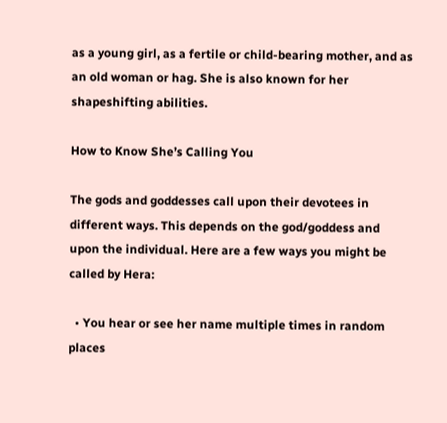as a young girl, as a fertile or child-bearing mother, and as an old woman or hag. She is also known for her shapeshifting abilities.

How to Know She’s Calling You

The gods and goddesses call upon their devotees in different ways. This depends on the god/goddess and upon the individual. Here are a few ways you might be called by Hera:

  • You hear or see her name multiple times in random places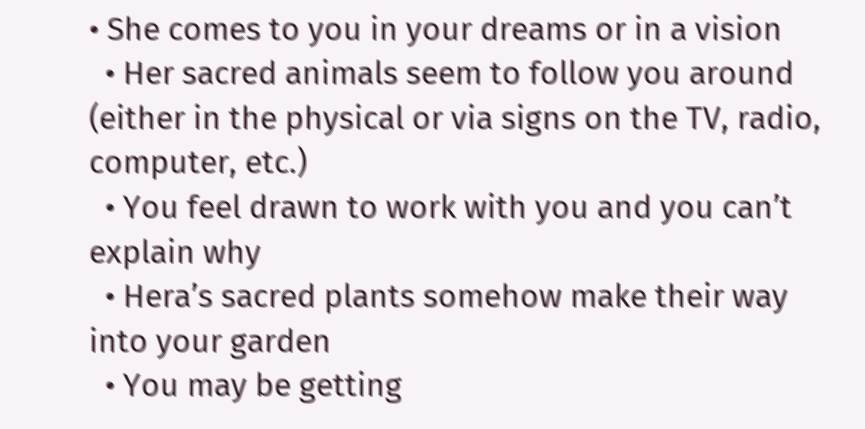• She comes to you in your dreams or in a vision
  • Her sacred animals seem to follow you around (either in the physical or via signs on the TV, radio, computer, etc.)
  • You feel drawn to work with you and you can’t explain why
  • Hera’s sacred plants somehow make their way into your garden
  • You may be getting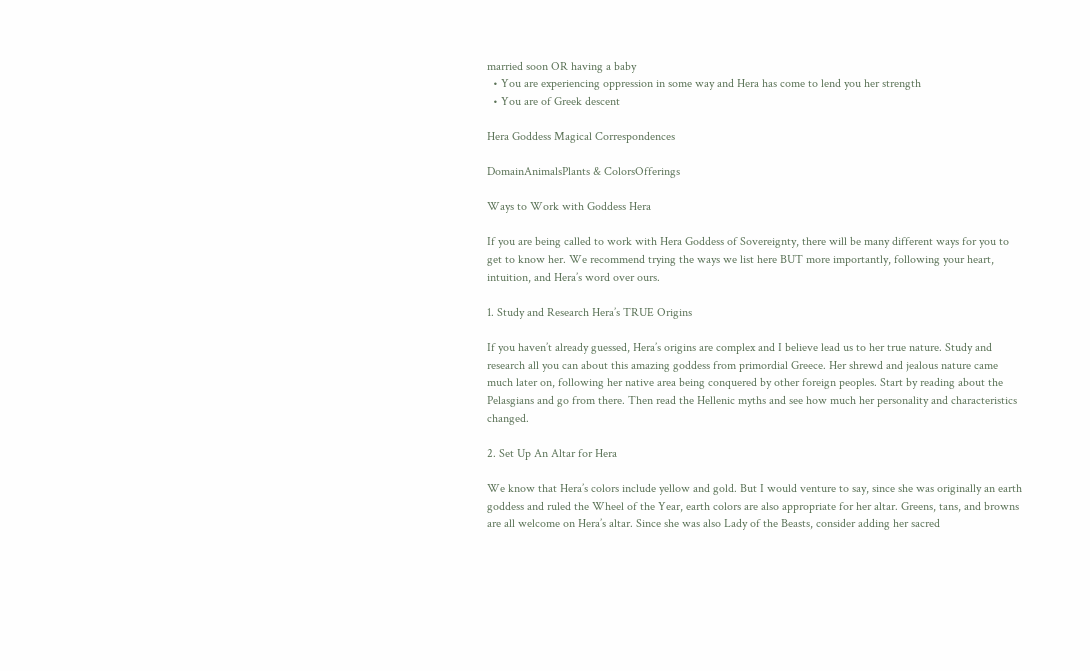married soon OR having a baby
  • You are experiencing oppression in some way and Hera has come to lend you her strength
  • You are of Greek descent

Hera Goddess Magical Correspondences

DomainAnimalsPlants & ColorsOfferings

Ways to Work with Goddess Hera

If you are being called to work with Hera Goddess of Sovereignty, there will be many different ways for you to get to know her. We recommend trying the ways we list here BUT more importantly, following your heart, intuition, and Hera’s word over ours.

1. Study and Research Hera’s TRUE Origins

If you haven’t already guessed, Hera’s origins are complex and I believe lead us to her true nature. Study and research all you can about this amazing goddess from primordial Greece. Her shrewd and jealous nature came much later on, following her native area being conquered by other foreign peoples. Start by reading about the Pelasgians and go from there. Then read the Hellenic myths and see how much her personality and characteristics changed.

2. Set Up An Altar for Hera

We know that Hera’s colors include yellow and gold. But I would venture to say, since she was originally an earth goddess and ruled the Wheel of the Year, earth colors are also appropriate for her altar. Greens, tans, and browns are all welcome on Hera’s altar. Since she was also Lady of the Beasts, consider adding her sacred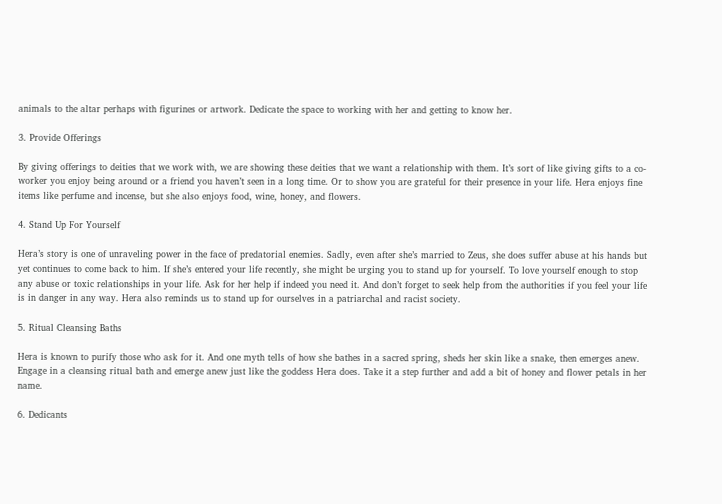animals to the altar perhaps with figurines or artwork. Dedicate the space to working with her and getting to know her.

3. Provide Offerings

By giving offerings to deities that we work with, we are showing these deities that we want a relationship with them. It’s sort of like giving gifts to a co-worker you enjoy being around or a friend you haven’t seen in a long time. Or to show you are grateful for their presence in your life. Hera enjoys fine items like perfume and incense, but she also enjoys food, wine, honey, and flowers.

4. Stand Up For Yourself

Hera’s story is one of unraveling power in the face of predatorial enemies. Sadly, even after she’s married to Zeus, she does suffer abuse at his hands but yet continues to come back to him. If she’s entered your life recently, she might be urging you to stand up for yourself. To love yourself enough to stop any abuse or toxic relationships in your life. Ask for her help if indeed you need it. And don’t forget to seek help from the authorities if you feel your life is in danger in any way. Hera also reminds us to stand up for ourselves in a patriarchal and racist society.

5. Ritual Cleansing Baths

Hera is known to purify those who ask for it. And one myth tells of how she bathes in a sacred spring, sheds her skin like a snake, then emerges anew. Engage in a cleansing ritual bath and emerge anew just like the goddess Hera does. Take it a step further and add a bit of honey and flower petals in her name.

6. Dedicants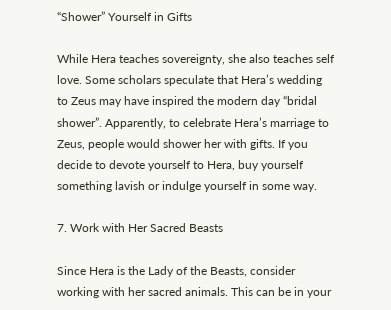“Shower” Yourself in Gifts

While Hera teaches sovereignty, she also teaches self love. Some scholars speculate that Hera’s wedding to Zeus may have inspired the modern day “bridal shower”. Apparently, to celebrate Hera’s marriage to Zeus, people would shower her with gifts. If you decide to devote yourself to Hera, buy yourself something lavish or indulge yourself in some way.

7. Work with Her Sacred Beasts

Since Hera is the Lady of the Beasts, consider working with her sacred animals. This can be in your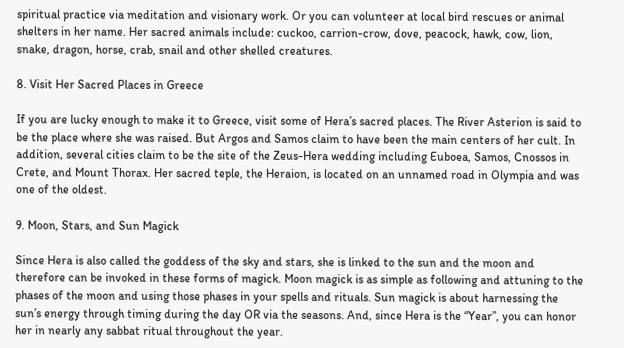spiritual practice via meditation and visionary work. Or you can volunteer at local bird rescues or animal shelters in her name. Her sacred animals include: cuckoo, carrion-crow, dove, peacock, hawk, cow, lion, snake, dragon, horse, crab, snail and other shelled creatures.

8. Visit Her Sacred Places in Greece

If you are lucky enough to make it to Greece, visit some of Hera’s sacred places. The River Asterion is said to be the place where she was raised. But Argos and Samos claim to have been the main centers of her cult. In addition, several cities claim to be the site of the Zeus-Hera wedding including Euboea, Samos, Cnossos in Crete, and Mount Thorax. Her sacred teple, the Heraion, is located on an unnamed road in Olympia and was one of the oldest.

9. Moon, Stars, and Sun Magick

Since Hera is also called the goddess of the sky and stars, she is linked to the sun and the moon and therefore can be invoked in these forms of magick. Moon magick is as simple as following and attuning to the phases of the moon and using those phases in your spells and rituals. Sun magick is about harnessing the sun’s energy through timing during the day OR via the seasons. And, since Hera is the “Year”, you can honor her in nearly any sabbat ritual throughout the year.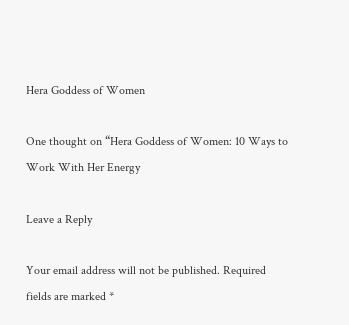Hera Goddess of Women

One thought on “Hera Goddess of Women: 10 Ways to Work With Her Energy

Leave a Reply

Your email address will not be published. Required fields are marked *